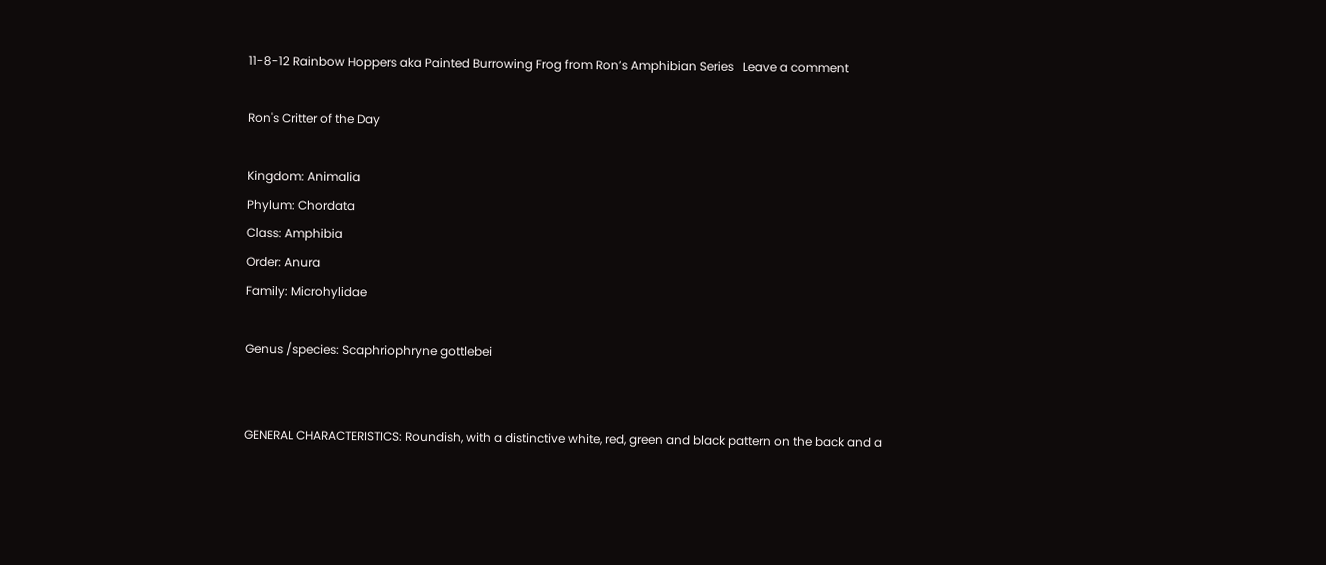11-8-12 Rainbow Hoppers aka Painted Burrowing Frog from Ron’s Amphibian Series   Leave a comment

Ron's Critter of the Day

Kingdom: Animalia
Phylum: Chordata
Class: Amphibia
Order: Anura
Family: Microhylidae

Genus /species: Scaphriophryne gottlebei


GENERAL CHARACTERISTICS: Roundish, with a distinctive white, red, green and black pattern on the back and a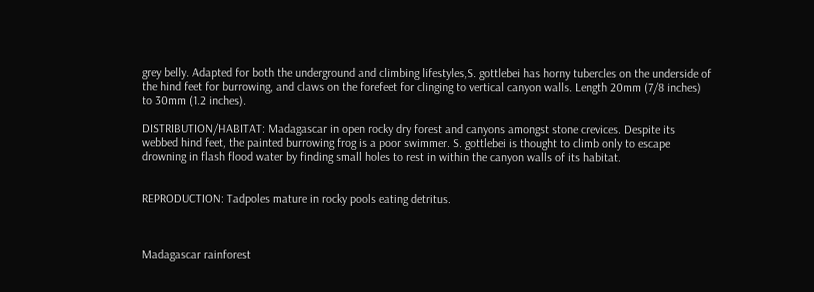grey belly. Adapted for both the underground and climbing lifestyles,S. gottlebei has horny tubercles on the underside of the hind feet for burrowing, and claws on the forefeet for clinging to vertical canyon walls. Length 20mm (7/8 inches) to 30mm (1.2 inches).

DISTRIBUTION/HABITAT: Madagascar in open rocky dry forest and canyons amongst stone crevices. Despite its webbed hind feet, the painted burrowing frog is a poor swimmer. S. gottlebei is thought to climb only to escape drowning in flash flood water by finding small holes to rest in within the canyon walls of its habitat.


REPRODUCTION: Tadpoles mature in rocky pools eating detritus.



Madagascar rainforest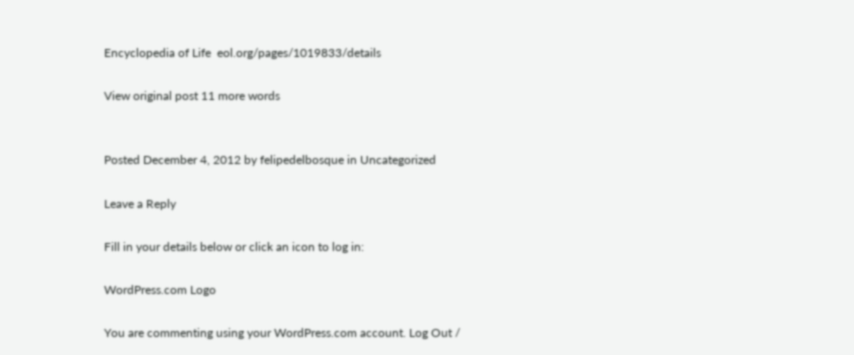Encyclopedia of Life  eol.org/pages/1019833/details

View original post 11 more words


Posted December 4, 2012 by felipedelbosque in Uncategorized

Leave a Reply

Fill in your details below or click an icon to log in:

WordPress.com Logo

You are commenting using your WordPress.com account. Log Out /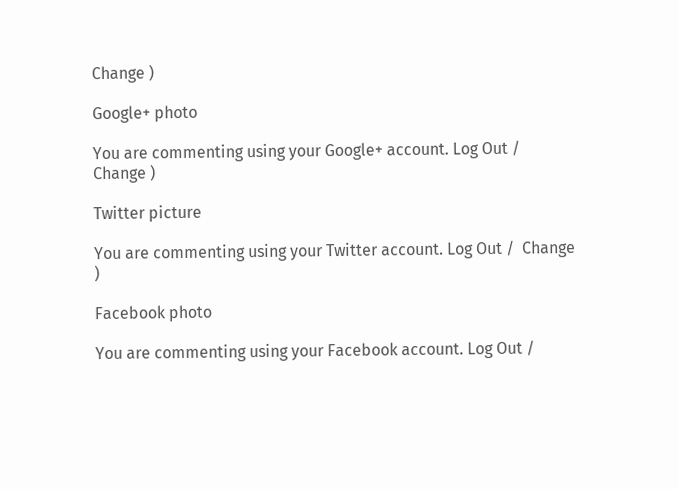Change )

Google+ photo

You are commenting using your Google+ account. Log Out /  Change )

Twitter picture

You are commenting using your Twitter account. Log Out /  Change )

Facebook photo

You are commenting using your Facebook account. Log Out /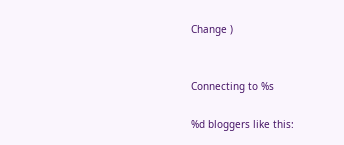Change )


Connecting to %s

%d bloggers like this: